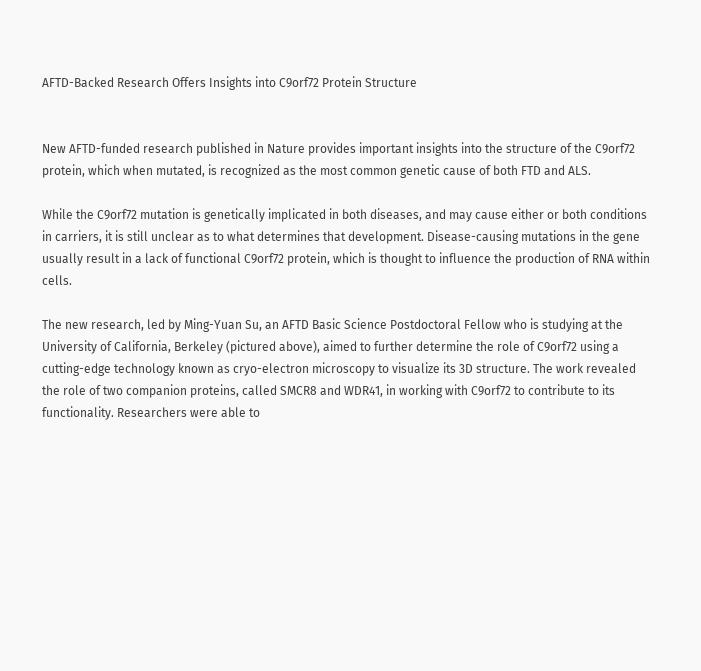AFTD-Backed Research Offers Insights into C9orf72 Protein Structure


New AFTD-funded research published in Nature provides important insights into the structure of the C9orf72 protein, which when mutated, is recognized as the most common genetic cause of both FTD and ALS.

While the C9orf72 mutation is genetically implicated in both diseases, and may cause either or both conditions in carriers, it is still unclear as to what determines that development. Disease-causing mutations in the gene usually result in a lack of functional C9orf72 protein, which is thought to influence the production of RNA within cells.

The new research, led by Ming-Yuan Su, an AFTD Basic Science Postdoctoral Fellow who is studying at the University of California, Berkeley (pictured above), aimed to further determine the role of C9orf72 using a cutting-edge technology known as cryo-electron microscopy to visualize its 3D structure. The work revealed the role of two companion proteins, called SMCR8 and WDR41, in working with C9orf72 to contribute to its functionality. Researchers were able to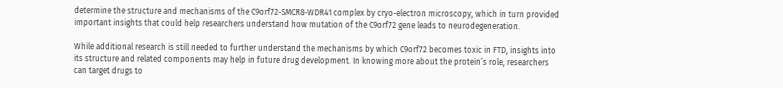determine the structure and mechanisms of the C9orf72-SMCR8-WDR41 complex by cryo-electron microscopy, which in turn provided important insights that could help researchers understand how mutation of the C9orf72 gene leads to neurodegeneration.

While additional research is still needed to further understand the mechanisms by which C9orf72 becomes toxic in FTD, insights into its structure and related components may help in future drug development. In knowing more about the protein’s role, researchers can target drugs to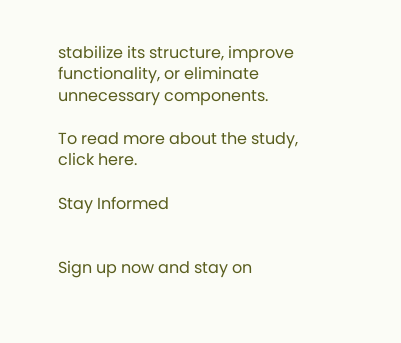stabilize its structure, improve functionality, or eliminate unnecessary components.

To read more about the study, click here.

Stay Informed


Sign up now and stay on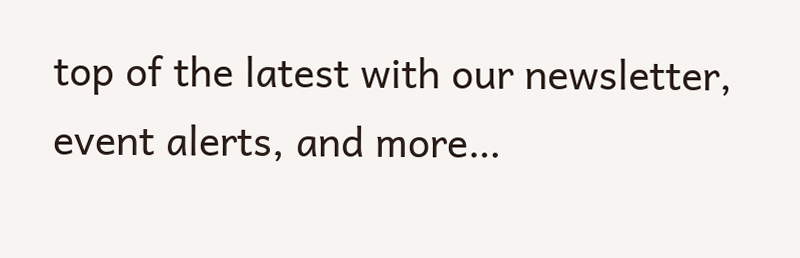top of the latest with our newsletter, event alerts, and more…